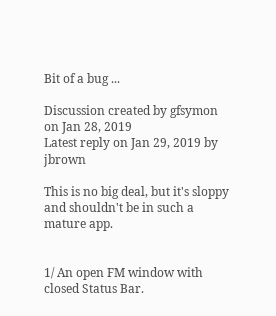Bit of a bug ...

Discussion created by gfsymon on Jan 28, 2019
Latest reply on Jan 29, 2019 by jbrown

This is no big deal, but it's sloppy and shouldn't be in such a mature app.


1/ An open FM window with closed Status Bar.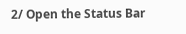2/ Open the Status Bar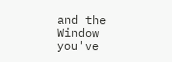and the Window you've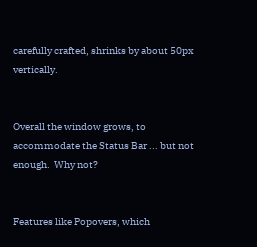carefully crafted, shrinks by about 50px vertically.


Overall the window grows, to accommodate the Status Bar ... but not enough.  Why not?


Features like Popovers, which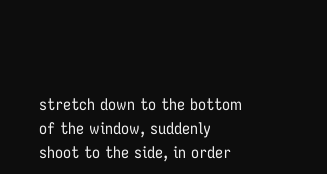stretch down to the bottom of the window, suddenly shoot to the side, in order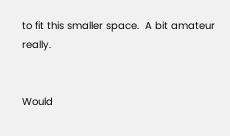to fit this smaller space.  A bit amateur really.


Would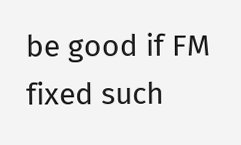be good if FM fixed such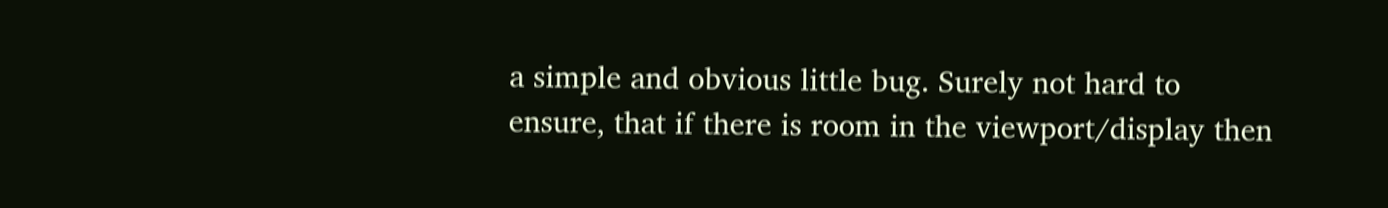a simple and obvious little bug. Surely not hard to ensure, that if there is room in the viewport/display then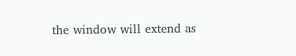the window will extend as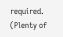required. (Plenty of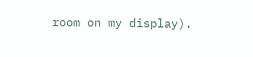room on my display).